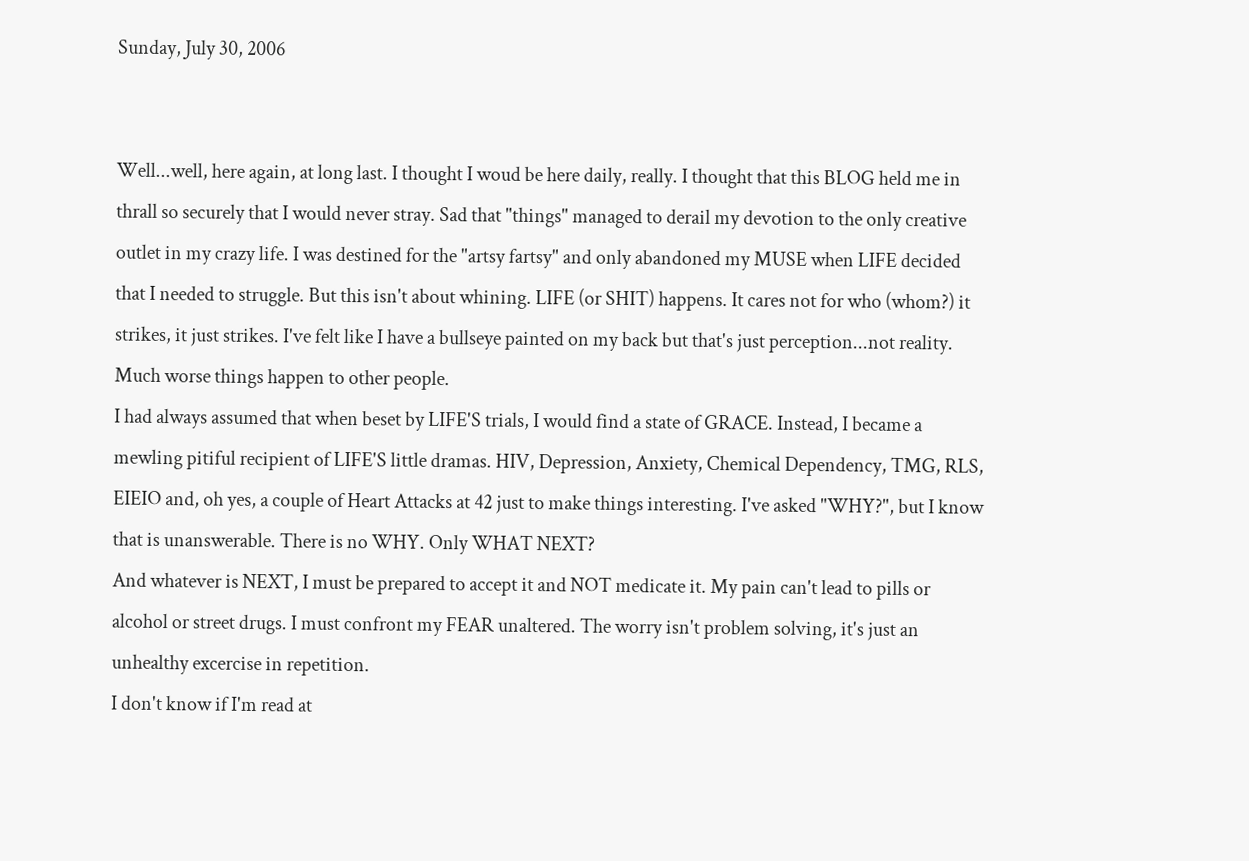Sunday, July 30, 2006


Well...well, here again, at long last. I thought I woud be here daily, really. I thought that this BLOG held me in thrall so securely that I would never stray. Sad that "things" managed to derail my devotion to the only creative outlet in my crazy life. I was destined for the "artsy fartsy" and only abandoned my MUSE when LIFE decided that I needed to struggle. But this isn't about whining. LIFE (or SHIT) happens. It cares not for who (whom?) it strikes, it just strikes. I've felt like I have a bullseye painted on my back but that's just perception...not reality. Much worse things happen to other people.
I had always assumed that when beset by LIFE'S trials, I would find a state of GRACE. Instead, I became a mewling pitiful recipient of LIFE'S little dramas. HIV, Depression, Anxiety, Chemical Dependency, TMG, RLS, EIEIO and, oh yes, a couple of Heart Attacks at 42 just to make things interesting. I've asked "WHY?", but I know that is unanswerable. There is no WHY. Only WHAT NEXT?
And whatever is NEXT, I must be prepared to accept it and NOT medicate it. My pain can't lead to pills or alcohol or street drugs. I must confront my FEAR unaltered. The worry isn't problem solving, it's just an unhealthy excercise in repetition.
I don't know if I'm read at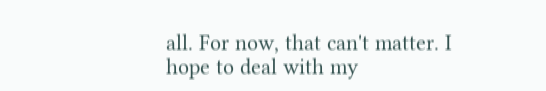all. For now, that can't matter. I hope to deal with my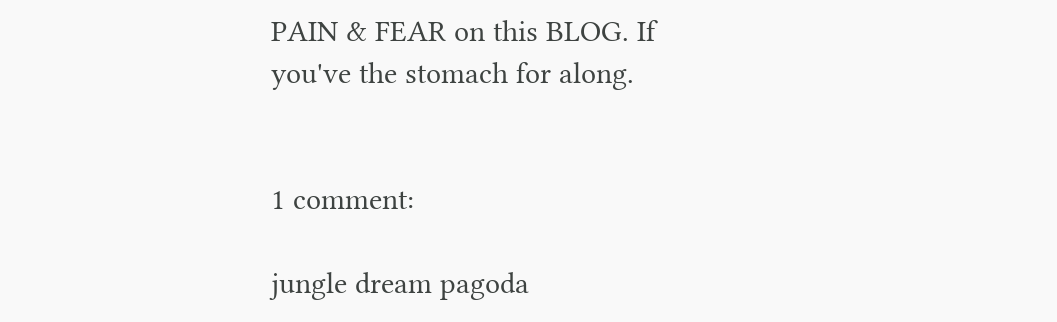PAIN & FEAR on this BLOG. If you've the stomach for along.


1 comment:

jungle dream pagoda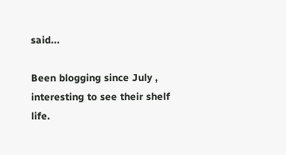said...

Been blogging since July , interesting to see their shelf life.